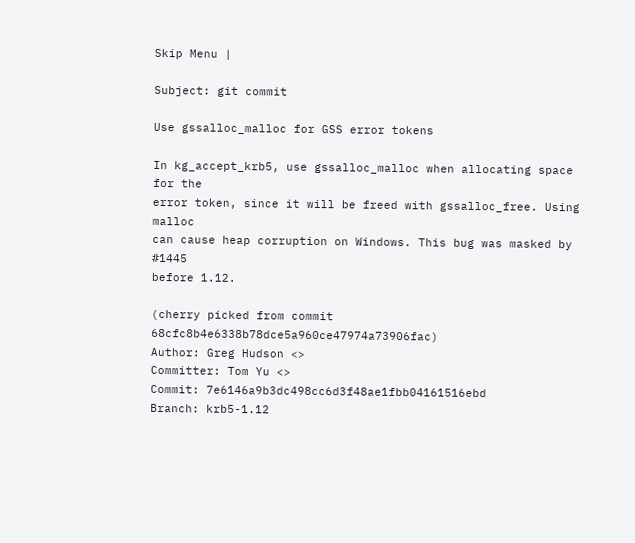Skip Menu |

Subject: git commit

Use gssalloc_malloc for GSS error tokens

In kg_accept_krb5, use gssalloc_malloc when allocating space for the
error token, since it will be freed with gssalloc_free. Using malloc
can cause heap corruption on Windows. This bug was masked by #1445
before 1.12.

(cherry picked from commit 68cfc8b4e6338b78dce5a960ce47974a73906fac)
Author: Greg Hudson <>
Committer: Tom Yu <>
Commit: 7e6146a9b3dc498cc6d3f48ae1fbb04161516ebd
Branch: krb5-1.12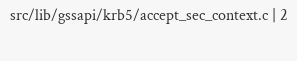src/lib/gssapi/krb5/accept_sec_context.c | 2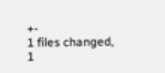+-
1 files changed, 1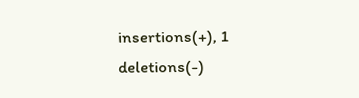insertions(+), 1 deletions(-)